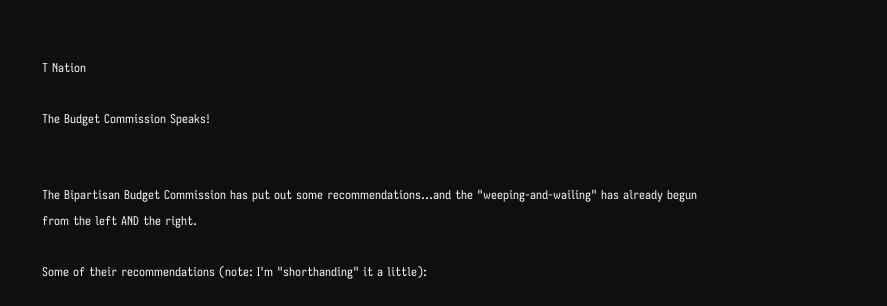T Nation

The Budget Commission Speaks!


The Bipartisan Budget Commission has put out some recommendations...and the "weeping-and-wailing" has already begun from the left AND the right.

Some of their recommendations (note: I'm "shorthanding" it a little):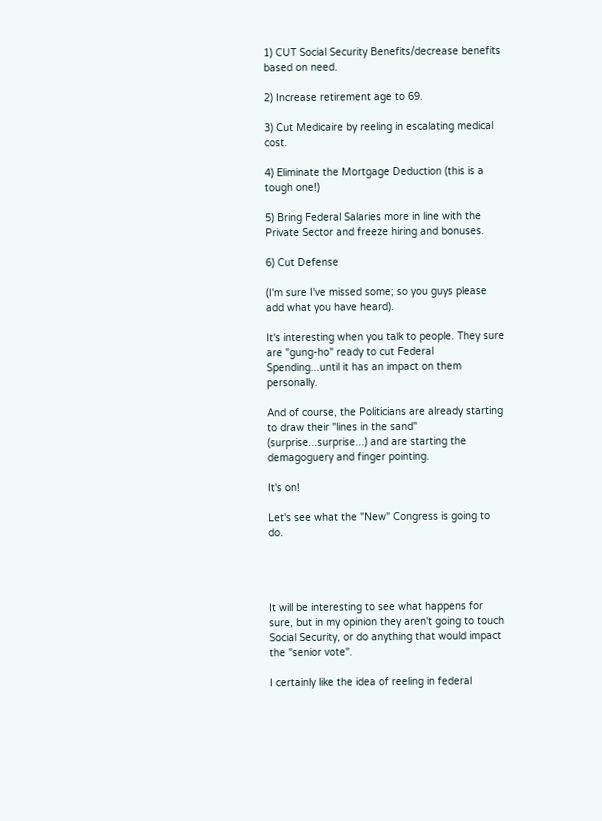1) CUT Social Security Benefits/decrease benefits based on need.

2) Increase retirement age to 69.

3) Cut Medicaire by reeling in escalating medical cost.

4) Eliminate the Mortgage Deduction (this is a tough one!)

5) Bring Federal Salaries more in line with the Private Sector and freeze hiring and bonuses.

6) Cut Defense

(I'm sure I've missed some; so you guys please add what you have heard).

It's interesting when you talk to people. They sure are "gung-ho" ready to cut Federal Spending...until it has an impact on them personally.

And of course, the Politicians are already starting to draw their "lines in the sand" (surprise...surprise...) and are starting the demagoguery and finger pointing.

It's on!

Let's see what the "New" Congress is going to do.




It will be interesting to see what happens for sure, but in my opinion they aren't going to touch Social Security, or do anything that would impact the "senior vote".

I certainly like the idea of reeling in federal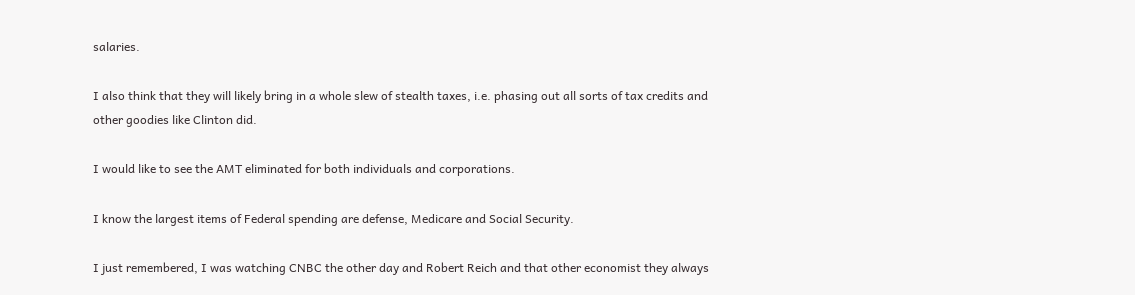salaries.

I also think that they will likely bring in a whole slew of stealth taxes, i.e. phasing out all sorts of tax credits and other goodies like Clinton did.

I would like to see the AMT eliminated for both individuals and corporations.

I know the largest items of Federal spending are defense, Medicare and Social Security.

I just remembered, I was watching CNBC the other day and Robert Reich and that other economist they always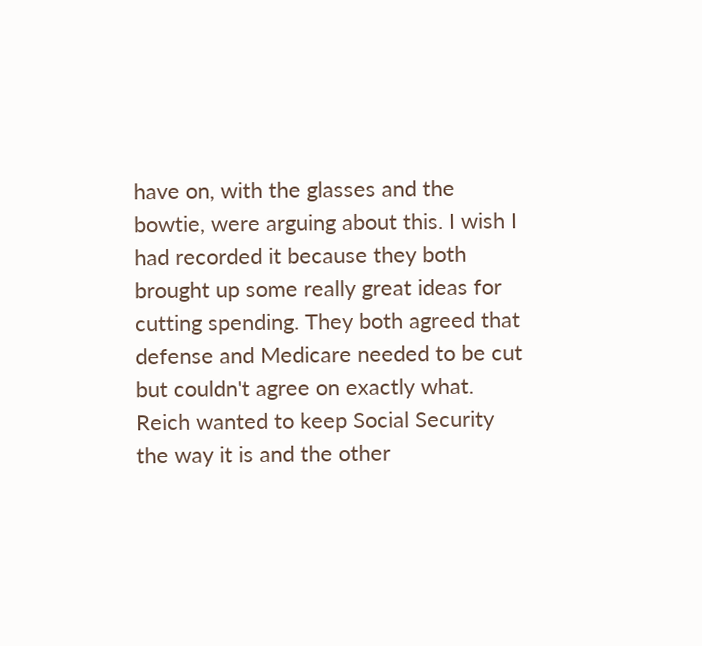have on, with the glasses and the bowtie, were arguing about this. I wish I had recorded it because they both brought up some really great ideas for cutting spending. They both agreed that defense and Medicare needed to be cut but couldn't agree on exactly what. Reich wanted to keep Social Security the way it is and the other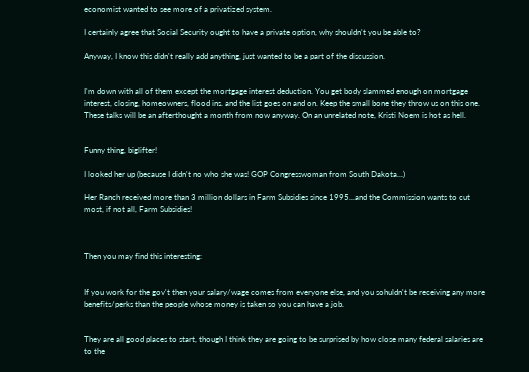economist wanted to see more of a privatized system.

I certainly agree that Social Security ought to have a private option, why shouldn't you be able to?

Anyway, I know this didn't really add anything, just wanted to be a part of the discussion.


I'm down with all of them except the mortgage interest deduction. You get body slammed enough on mortgage interest, closing, homeowners, flood ins. and the list goes on and on. Keep the small bone they throw us on this one. These talks will be an afterthought a month from now anyway. On an unrelated note, Kristi Noem is hot as hell.


Funny thing, biglifter!

I looked her up (because I didn't no who she was! GOP Congresswoman from South Dakota...)

Her Ranch received more than 3 million dollars in Farm Subsidies since 1995...and the Commission wants to cut most, if not all, Farm Subsidies!



Then you may find this interesting:


If you work for the gov't then your salary/wage comes from everyone else, and you sohuldn't be receiving any more benefits/perks than the people whose money is taken so you can have a job.


They are all good places to start, though I think they are going to be surprised by how close many federal salaries are to the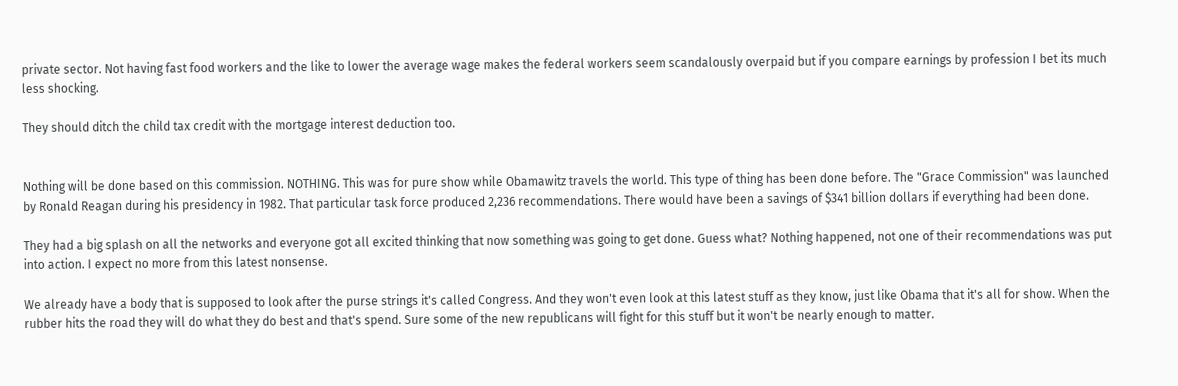private sector. Not having fast food workers and the like to lower the average wage makes the federal workers seem scandalously overpaid but if you compare earnings by profession I bet its much less shocking.

They should ditch the child tax credit with the mortgage interest deduction too.


Nothing will be done based on this commission. NOTHING. This was for pure show while Obamawitz travels the world. This type of thing has been done before. The "Grace Commission" was launched by Ronald Reagan during his presidency in 1982. That particular task force produced 2,236 recommendations. There would have been a savings of $341 billion dollars if everything had been done.

They had a big splash on all the networks and everyone got all excited thinking that now something was going to get done. Guess what? Nothing happened, not one of their recommendations was put into action. I expect no more from this latest nonsense.

We already have a body that is supposed to look after the purse strings it's called Congress. And they won't even look at this latest stuff as they know, just like Obama that it's all for show. When the rubber hits the road they will do what they do best and that's spend. Sure some of the new republicans will fight for this stuff but it won't be nearly enough to matter.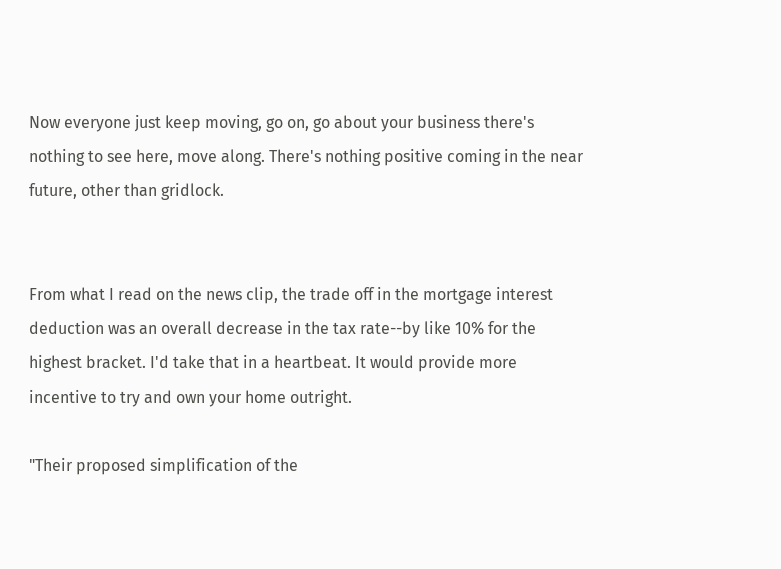Now everyone just keep moving, go on, go about your business there's nothing to see here, move along. There's nothing positive coming in the near future, other than gridlock.


From what I read on the news clip, the trade off in the mortgage interest deduction was an overall decrease in the tax rate--by like 10% for the highest bracket. I'd take that in a heartbeat. It would provide more incentive to try and own your home outright.

"Their proposed simplification of the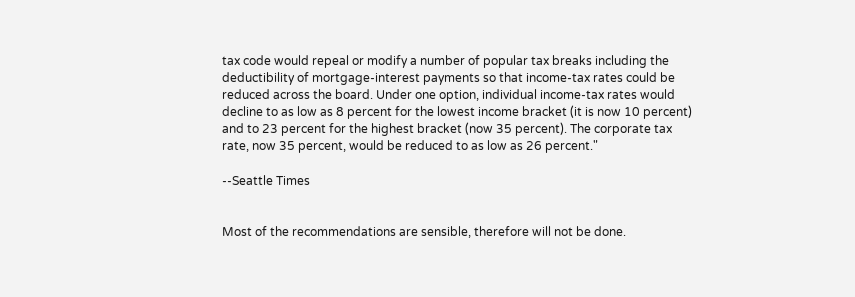tax code would repeal or modify a number of popular tax breaks including the deductibility of mortgage-interest payments so that income-tax rates could be reduced across the board. Under one option, individual income-tax rates would decline to as low as 8 percent for the lowest income bracket (it is now 10 percent) and to 23 percent for the highest bracket (now 35 percent). The corporate tax rate, now 35 percent, would be reduced to as low as 26 percent."

--Seattle Times


Most of the recommendations are sensible, therefore will not be done.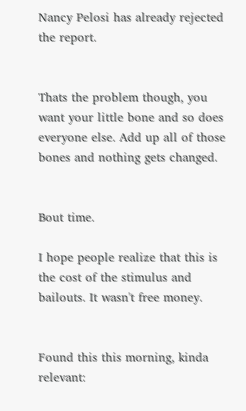Nancy Pelosi has already rejected the report.


Thats the problem though, you want your little bone and so does everyone else. Add up all of those bones and nothing gets changed.


Bout time.

I hope people realize that this is the cost of the stimulus and bailouts. It wasn't free money.


Found this this morning, kinda relevant: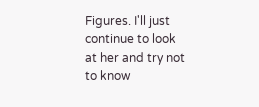Figures. I'll just continue to look at her and try not to know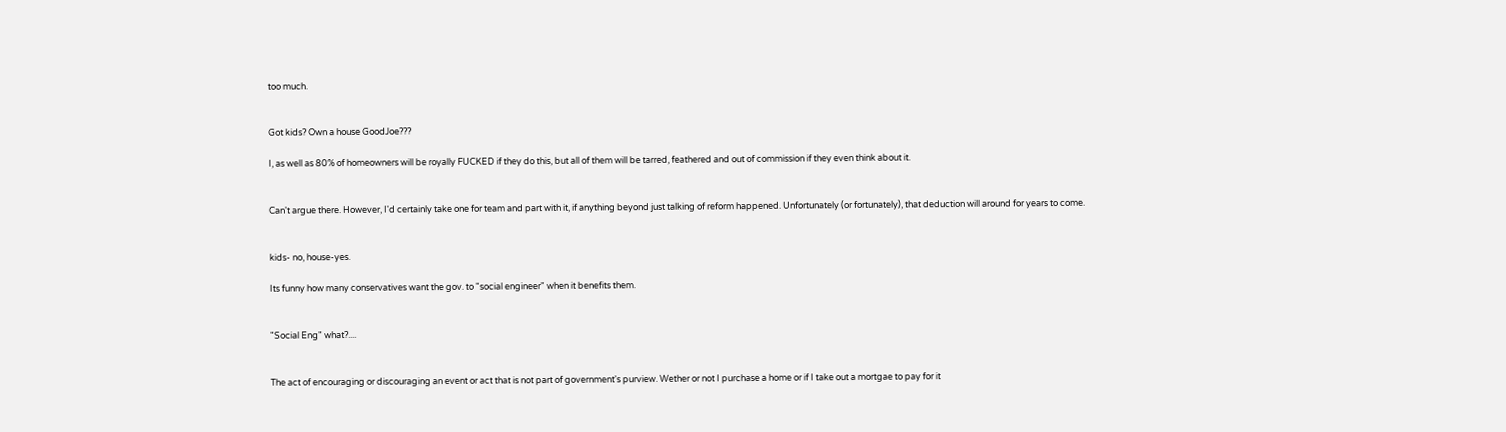too much.


Got kids? Own a house GoodJoe???

I, as well as 80% of homeowners will be royally FUCKED if they do this, but all of them will be tarred, feathered and out of commission if they even think about it.


Can't argue there. However, I'd certainly take one for team and part with it, if anything beyond just talking of reform happened. Unfortunately (or fortunately), that deduction will around for years to come.


kids- no, house-yes.

Its funny how many conservatives want the gov. to "social engineer" when it benefits them.


"Social Eng" what?....


The act of encouraging or discouraging an event or act that is not part of government's purview. Wether or not I purchase a home or if I take out a mortgae to pay for it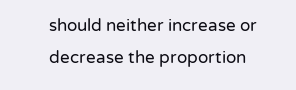should neither increase or decrease the proportion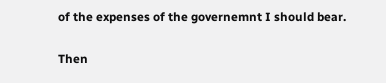of the expenses of the governemnt I should bear.


Then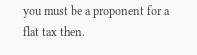you must be a proponent for a flat tax then.